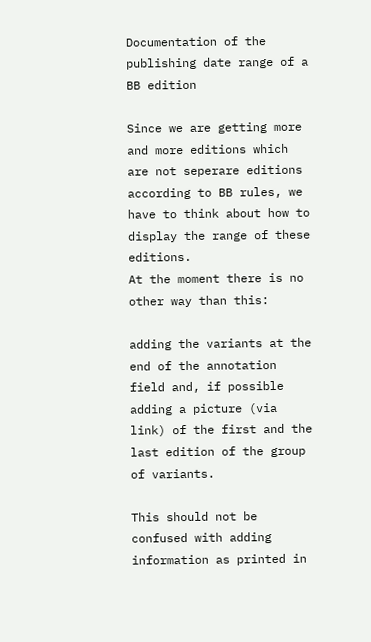Documentation of the publishing date range of a BB edition

Since we are getting more and more editions which are not seperare editions according to BB rules, we have to think about how to display the range of these editions.
At the moment there is no other way than this:

adding the variants at the end of the annotation field and, if possible adding a picture (via link) of the first and the last edition of the group of variants.

This should not be confused with adding information as printed in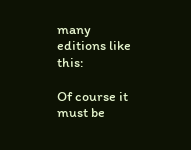many editions like this:

Of course it must be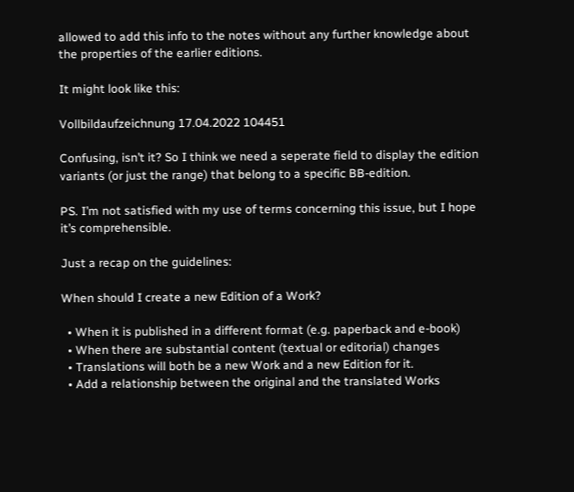allowed to add this info to the notes without any further knowledge about the properties of the earlier editions.

It might look like this:

Vollbildaufzeichnung 17.04.2022 104451

Confusing, isn’t it? So I think we need a seperate field to display the edition variants (or just the range) that belong to a specific BB-edition.

PS. I’m not satisfied with my use of terms concerning this issue, but I hope it’s comprehensible.

Just a recap on the guidelines:

When should I create a new Edition of a Work?

  • When it is published in a different format (e.g. paperback and e-book)
  • When there are substantial content (textual or editorial) changes
  • Translations will both be a new Work and a new Edition for it.
  • Add a relationship between the original and the translated Works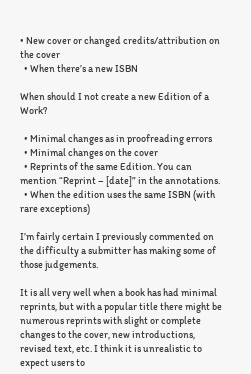• New cover or changed credits/attribution on the cover
  • When there’s a new ISBN

When should I not create a new Edition of a Work?

  • Minimal changes as in proofreading errors
  • Minimal changes on the cover
  • Reprints of the same Edition. You can mention “Reprint – [date]” in the annotations.
  • When the edition uses the same ISBN (with rare exceptions)

I’m fairly certain I previously commented on the difficulty a submitter has making some of those judgements.

It is all very well when a book has had minimal reprints, but with a popular title there might be numerous reprints with slight or complete changes to the cover, new introductions, revised text, etc. I think it is unrealistic to expect users to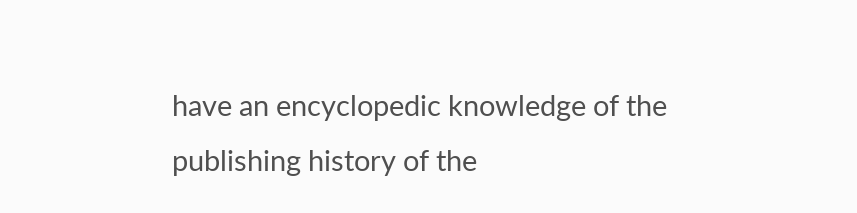have an encyclopedic knowledge of the publishing history of the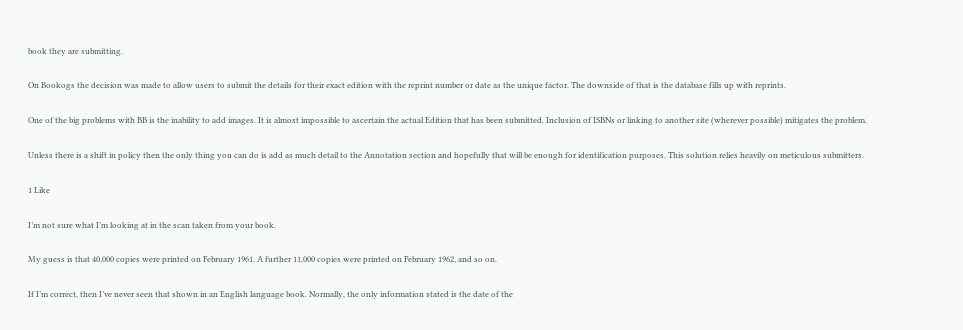book they are submitting.

On Bookogs the decision was made to allow users to submit the details for their exact edition with the reprint number or date as the unique factor. The downside of that is the database fills up with reprints.

One of the big problems with BB is the inability to add images. It is almost impossible to ascertain the actual Edition that has been submitted. Inclusion of ISBNs or linking to another site (wherever possible) mitigates the problem.

Unless there is a shift in policy then the only thing you can do is add as much detail to the Annotation section and hopefully that will be enough for identification purposes. This solution relies heavily on meticulous submitters.

1 Like

I’m not sure what I’m looking at in the scan taken from your book.

My guess is that 40,000 copies were printed on February 1961. A further 11,000 copies were printed on February 1962, and so on.

If I’m correct, then I’ve never seen that shown in an English language book. Normally, the only information stated is the date of the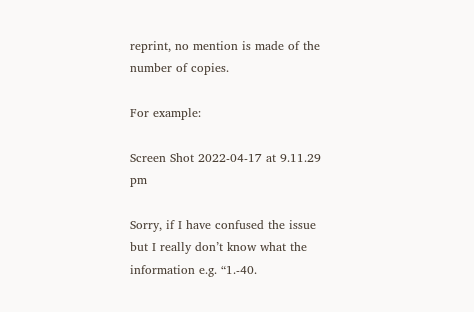reprint, no mention is made of the number of copies.

For example:

Screen Shot 2022-04-17 at 9.11.29 pm

Sorry, if I have confused the issue but I really don’t know what the information e.g. “1.-40.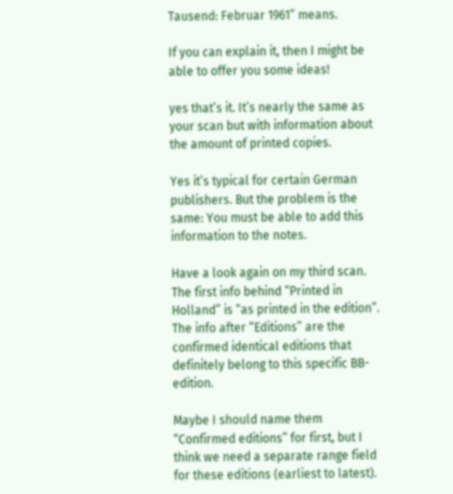Tausend: Februar 1961” means.

If you can explain it, then I might be able to offer you some ideas!

yes that’s it. It’s nearly the same as your scan but with information about the amount of printed copies.

Yes it’s typical for certain German publishers. But the problem is the same: You must be able to add this information to the notes.

Have a look again on my third scan. The first info behind “Printed in Holland” is “as printed in the edition”. The info after “Editions” are the confirmed identical editions that definitely belong to this specific BB-edition.

Maybe I should name them “Confirmed editions” for first, but I think we need a separate range field for these editions (earliest to latest).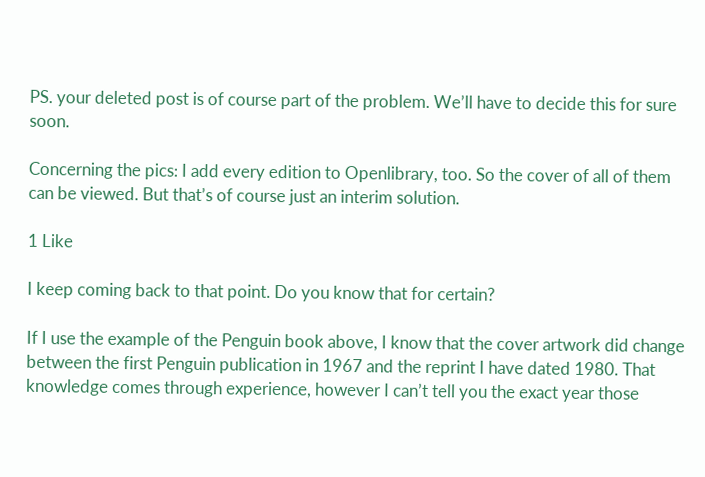PS. your deleted post is of course part of the problem. We’ll have to decide this for sure soon.

Concerning the pics: I add every edition to Openlibrary, too. So the cover of all of them can be viewed. But that’s of course just an interim solution.

1 Like

I keep coming back to that point. Do you know that for certain?

If I use the example of the Penguin book above, I know that the cover artwork did change between the first Penguin publication in 1967 and the reprint I have dated 1980. That knowledge comes through experience, however I can’t tell you the exact year those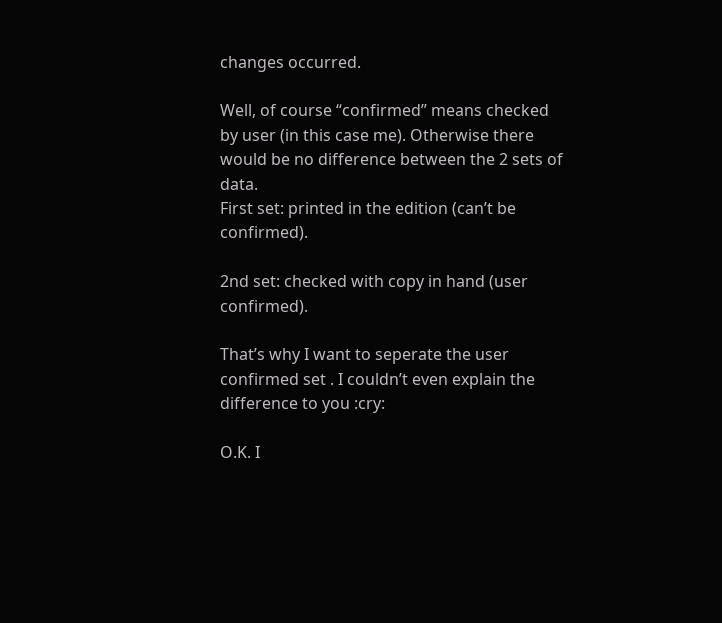changes occurred.

Well, of course “confirmed” means checked by user (in this case me). Otherwise there would be no difference between the 2 sets of data.
First set: printed in the edition (can’t be confirmed).

2nd set: checked with copy in hand (user confirmed).

That’s why I want to seperate the user confirmed set . I couldn’t even explain the difference to you :cry:

O.K. I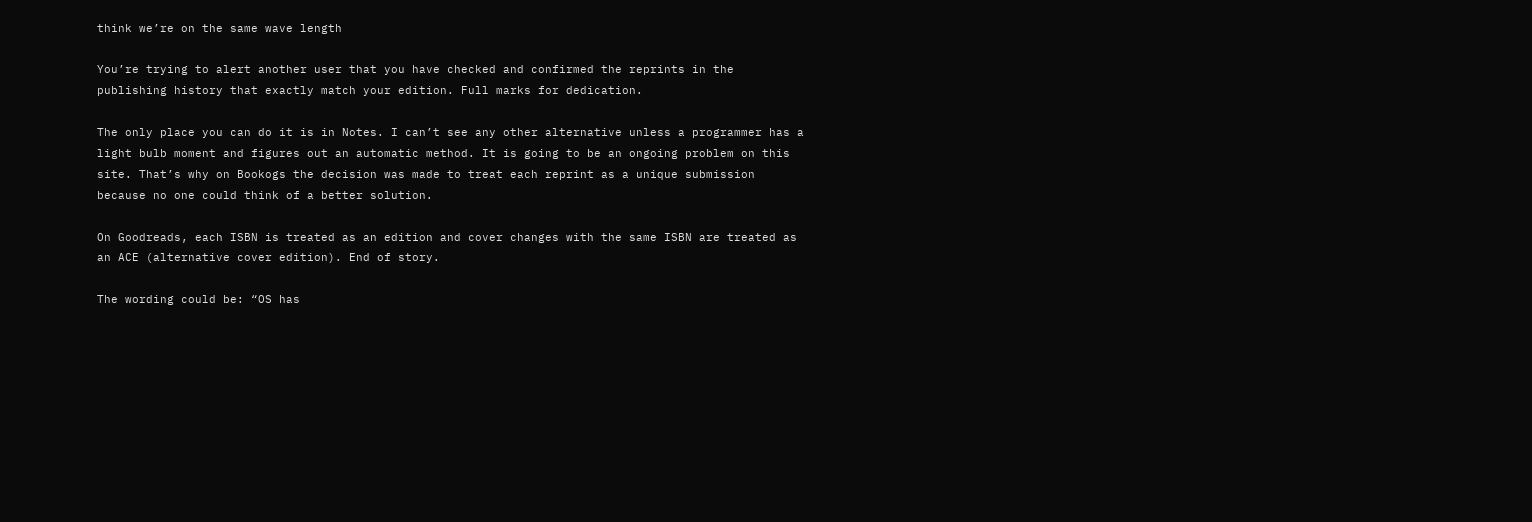think we’re on the same wave length

You’re trying to alert another user that you have checked and confirmed the reprints in the publishing history that exactly match your edition. Full marks for dedication.

The only place you can do it is in Notes. I can’t see any other alternative unless a programmer has a light bulb moment and figures out an automatic method. It is going to be an ongoing problem on this site. That’s why on Bookogs the decision was made to treat each reprint as a unique submission because no one could think of a better solution.

On Goodreads, each ISBN is treated as an edition and cover changes with the same ISBN are treated as an ACE (alternative cover edition). End of story.

The wording could be: “OS has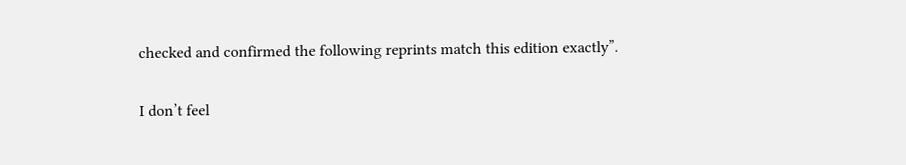checked and confirmed the following reprints match this edition exactly”.

I don’t feel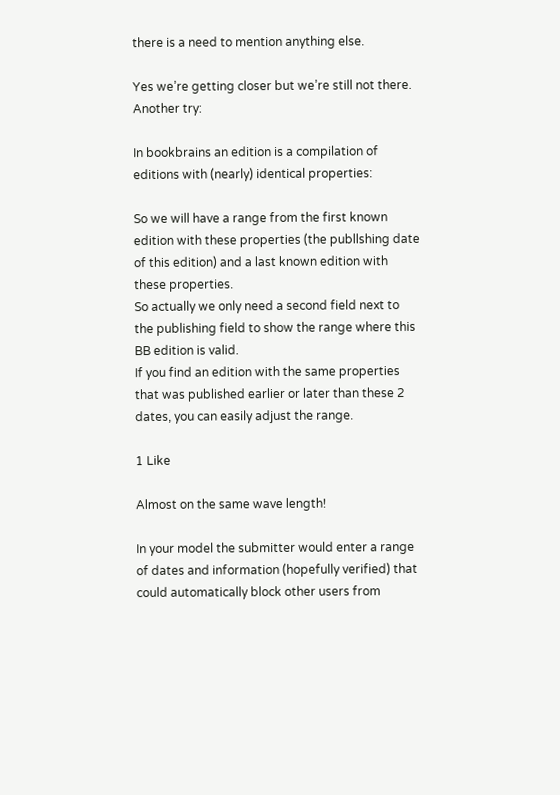there is a need to mention anything else.

Yes we’re getting closer but we’re still not there.
Another try:

In bookbrains an edition is a compilation of editions with (nearly) identical properties:

So we will have a range from the first known edition with these properties (the publlshing date of this edition) and a last known edition with these properties.
So actually we only need a second field next to the publishing field to show the range where this BB edition is valid.
If you find an edition with the same properties that was published earlier or later than these 2 dates, you can easily adjust the range.

1 Like

Almost on the same wave length!

In your model the submitter would enter a range of dates and information (hopefully verified) that could automatically block other users from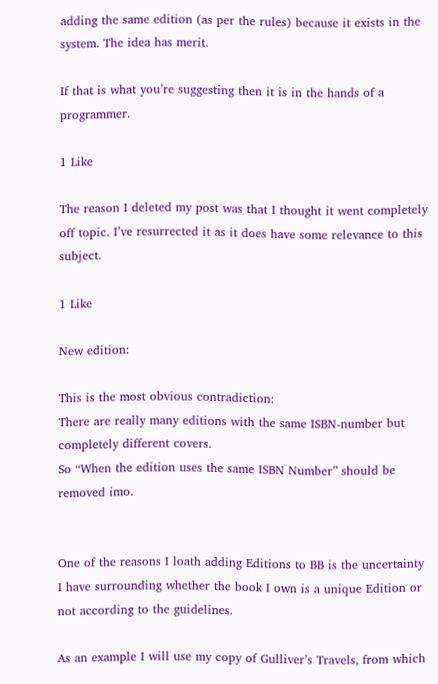adding the same edition (as per the rules) because it exists in the system. The idea has merit.

If that is what you’re suggesting then it is in the hands of a programmer.

1 Like

The reason I deleted my post was that I thought it went completely off topic. I’ve resurrected it as it does have some relevance to this subject.

1 Like

New edition:

This is the most obvious contradiction:
There are really many editions with the same ISBN-number but completely different covers.
So “When the edition uses the same ISBN Number” should be removed imo.


One of the reasons I loath adding Editions to BB is the uncertainty I have surrounding whether the book I own is a unique Edition or not according to the guidelines.

As an example I will use my copy of Gulliver’s Travels, from which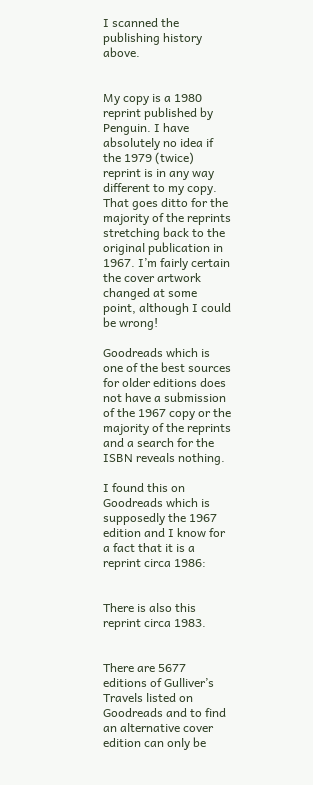I scanned the publishing history above.


My copy is a 1980 reprint published by Penguin. I have absolutely no idea if the 1979 (twice) reprint is in any way different to my copy. That goes ditto for the majority of the reprints stretching back to the original publication in 1967. I’m fairly certain the cover artwork changed at some point, although I could be wrong!

Goodreads which is one of the best sources for older editions does not have a submission of the 1967 copy or the majority of the reprints and a search for the ISBN reveals nothing.

I found this on Goodreads which is supposedly the 1967 edition and I know for a fact that it is a reprint circa 1986:


There is also this reprint circa 1983.


There are 5677 editions of Gulliver’s Travels listed on Goodreads and to find an alternative cover edition can only be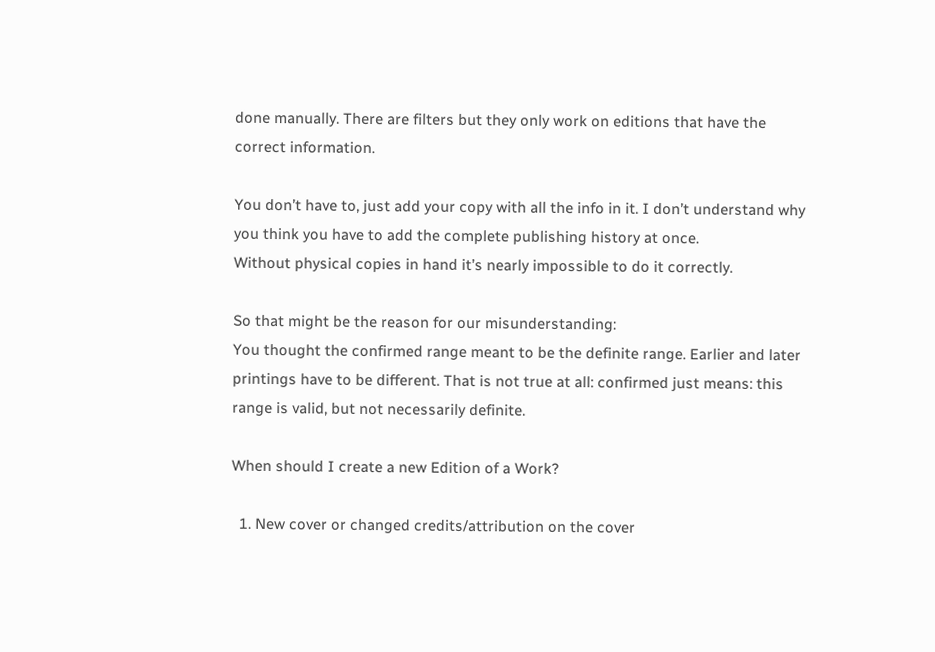done manually. There are filters but they only work on editions that have the correct information.

You don’t have to, just add your copy with all the info in it. I don’t understand why you think you have to add the complete publishing history at once.
Without physical copies in hand it’s nearly impossible to do it correctly.

So that might be the reason for our misunderstanding:
You thought the confirmed range meant to be the definite range. Earlier and later printings have to be different. That is not true at all: confirmed just means: this range is valid, but not necessarily definite.

When should I create a new Edition of a Work?

  1. New cover or changed credits/attribution on the cover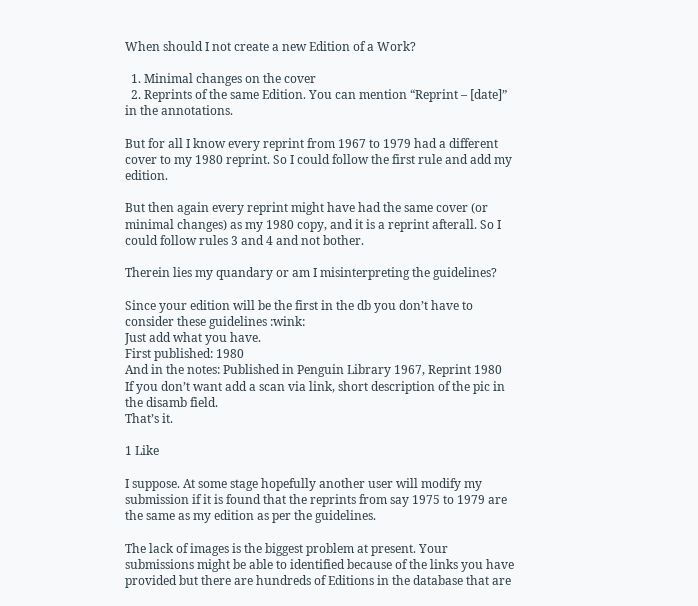When should I not create a new Edition of a Work?

  1. Minimal changes on the cover
  2. Reprints of the same Edition. You can mention “Reprint – [date]” in the annotations.

But for all I know every reprint from 1967 to 1979 had a different cover to my 1980 reprint. So I could follow the first rule and add my edition.

But then again every reprint might have had the same cover (or minimal changes) as my 1980 copy, and it is a reprint afterall. So I could follow rules 3 and 4 and not bother.

Therein lies my quandary or am I misinterpreting the guidelines?

Since your edition will be the first in the db you don’t have to consider these guidelines :wink:
Just add what you have.
First published: 1980
And in the notes: Published in Penguin Library 1967, Reprint 1980
If you don’t want add a scan via link, short description of the pic in the disamb field.
That’s it.

1 Like

I suppose. At some stage hopefully another user will modify my submission if it is found that the reprints from say 1975 to 1979 are the same as my edition as per the guidelines.

The lack of images is the biggest problem at present. Your submissions might be able to identified because of the links you have provided but there are hundreds of Editions in the database that are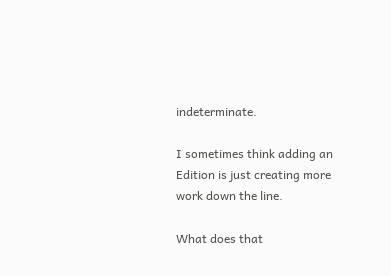indeterminate.

I sometimes think adding an Edition is just creating more work down the line.

What does that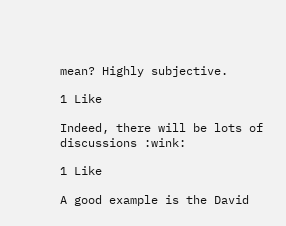mean? Highly subjective.

1 Like

Indeed, there will be lots of discussions :wink:

1 Like

A good example is the David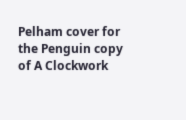Pelham cover for the Penguin copy of A Clockwork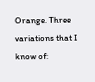Orange. Three variations that I know of: